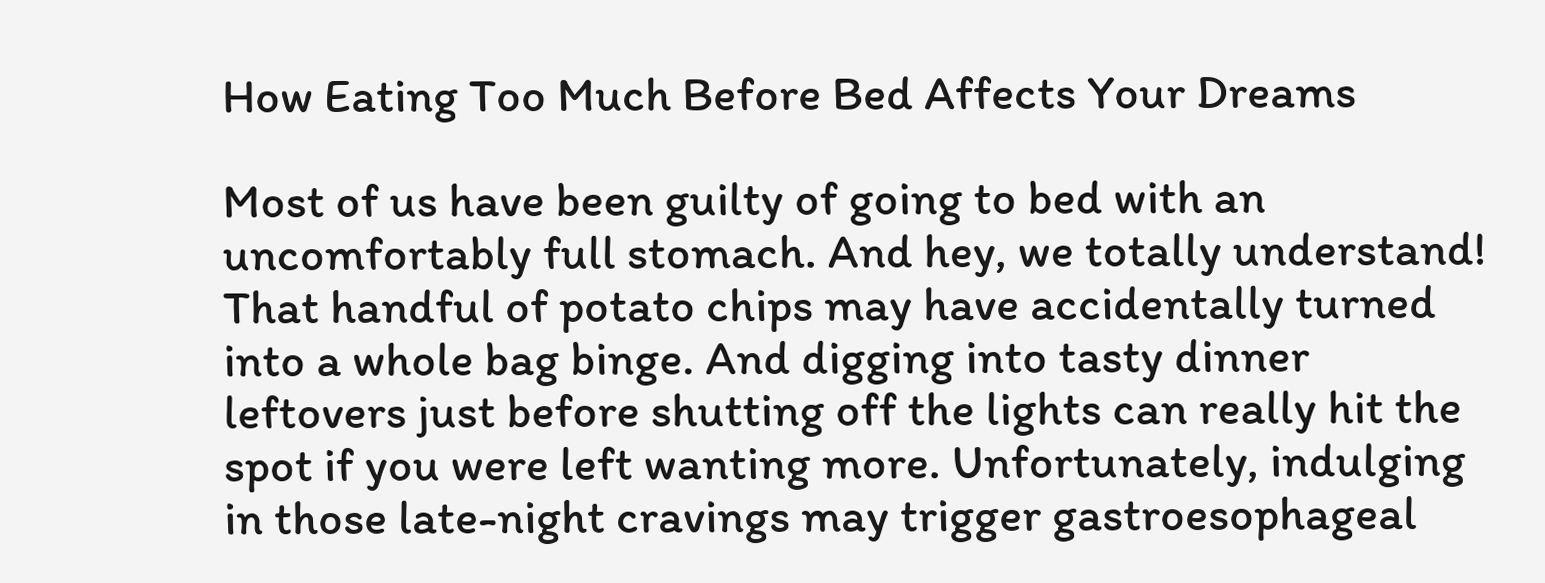How Eating Too Much Before Bed Affects Your Dreams

Most of us have been guilty of going to bed with an uncomfortably full stomach. And hey, we totally understand! That handful of potato chips may have accidentally turned into a whole bag binge. And digging into tasty dinner leftovers just before shutting off the lights can really hit the spot if you were left wanting more. Unfortunately, indulging in those late-night cravings may trigger gastroesophageal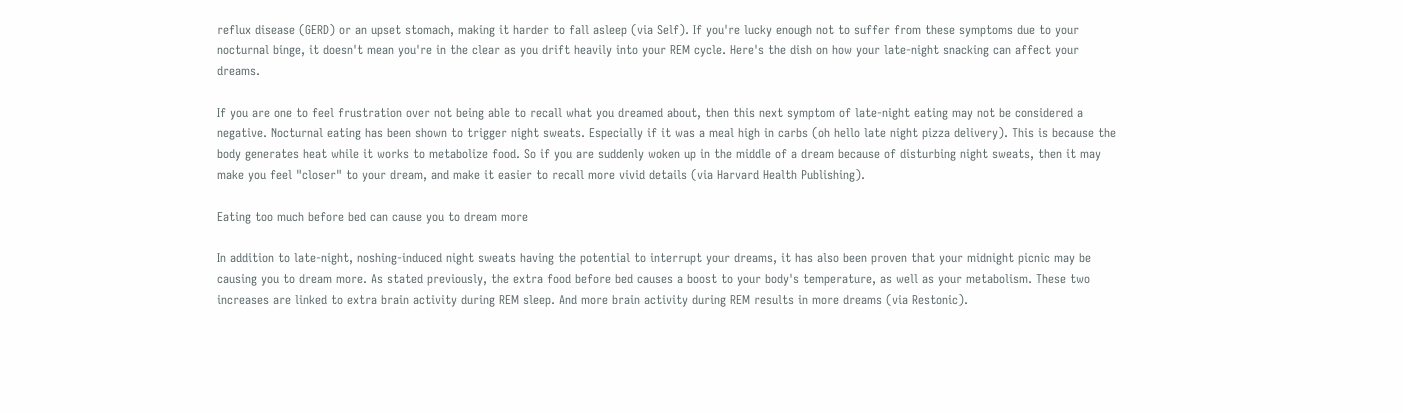reflux disease (GERD) or an upset stomach, making it harder to fall asleep (via Self). If you're lucky enough not to suffer from these symptoms due to your nocturnal binge, it doesn't mean you're in the clear as you drift heavily into your REM cycle. Here's the dish on how your late-night snacking can affect your dreams.

If you are one to feel frustration over not being able to recall what you dreamed about, then this next symptom of late-night eating may not be considered a negative. Nocturnal eating has been shown to trigger night sweats. Especially if it was a meal high in carbs (oh hello late night pizza delivery). This is because the body generates heat while it works to metabolize food. So if you are suddenly woken up in the middle of a dream because of disturbing night sweats, then it may make you feel "closer" to your dream, and make it easier to recall more vivid details (via Harvard Health Publishing).

Eating too much before bed can cause you to dream more

In addition to late-night, noshing-induced night sweats having the potential to interrupt your dreams, it has also been proven that your midnight picnic may be causing you to dream more. As stated previously, the extra food before bed causes a boost to your body's temperature, as well as your metabolism. These two increases are linked to extra brain activity during REM sleep. And more brain activity during REM results in more dreams (via Restonic).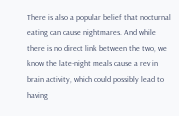There is also a popular belief that nocturnal eating can cause nightmares. And while there is no direct link between the two, we know the late-night meals cause a rev in brain activity, which could possibly lead to having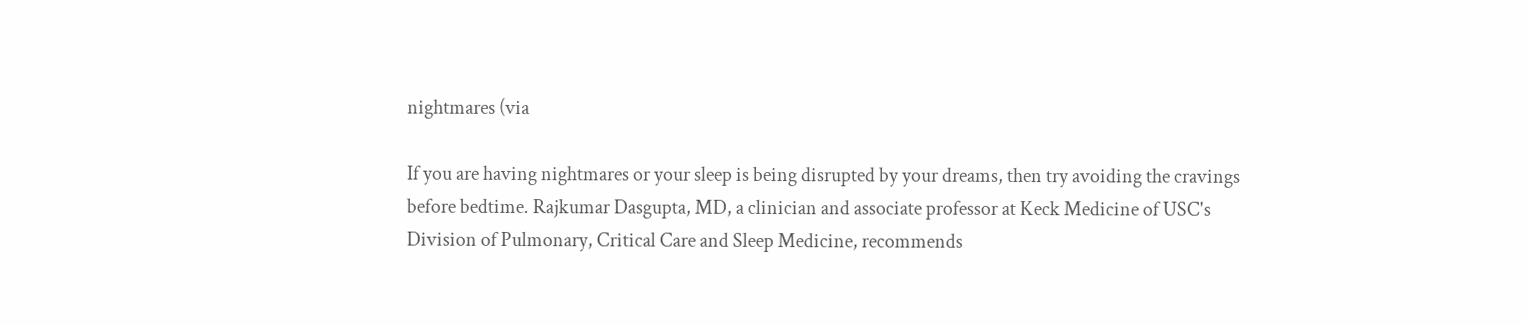nightmares (via

If you are having nightmares or your sleep is being disrupted by your dreams, then try avoiding the cravings before bedtime. Rajkumar Dasgupta, MD, a clinician and associate professor at Keck Medicine of USC's Division of Pulmonary, Critical Care and Sleep Medicine, recommends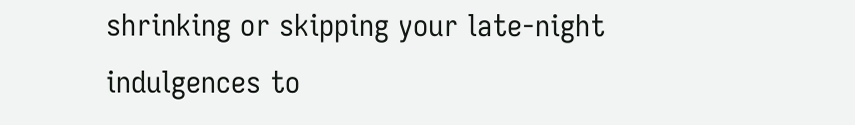shrinking or skipping your late-night indulgences to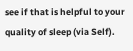see if that is helpful to your quality of sleep (via Self).